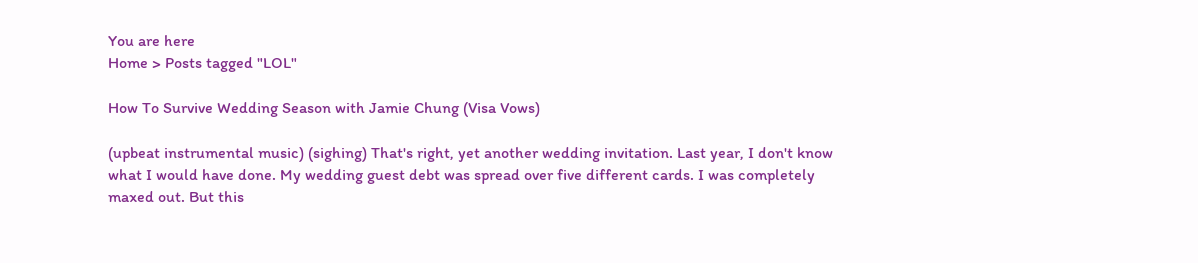You are here
Home > Posts tagged "LOL"

How To Survive Wedding Season with Jamie Chung (Visa Vows)

(upbeat instrumental music) (sighing) That's right, yet another wedding invitation. Last year, I don't know what I would have done. My wedding guest debt was spread over five different cards. I was completely maxed out. But this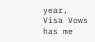year, Visa Vows has me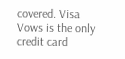covered. Visa Vows is the only credit card